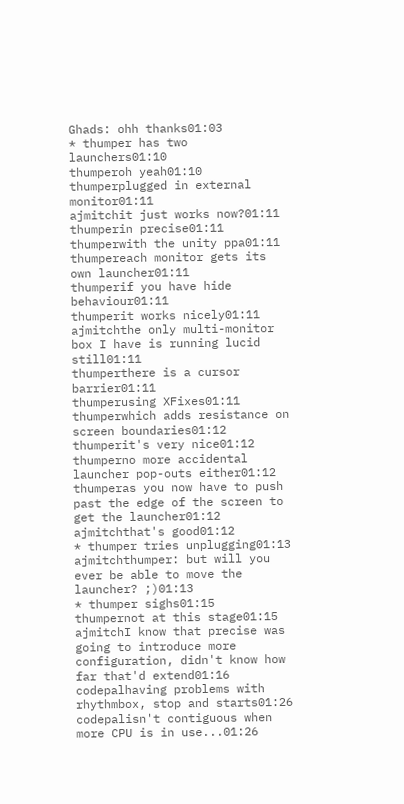Ghads: ohh thanks01:03
* thumper has two launchers01:10
thumperoh yeah01:10
thumperplugged in external monitor01:11
ajmitchit just works now?01:11
thumperin precise01:11
thumperwith the unity ppa01:11
thumpereach monitor gets its own launcher01:11
thumperif you have hide behaviour01:11
thumperit works nicely01:11
ajmitchthe only multi-monitor box I have is running lucid still01:11
thumperthere is a cursor barrier01:11
thumperusing XFixes01:11
thumperwhich adds resistance on screen boundaries01:12
thumperit's very nice01:12
thumperno more accidental launcher pop-outs either01:12
thumperas you now have to push past the edge of the screen to get the launcher01:12
ajmitchthat's good01:12
* thumper tries unplugging01:13
ajmitchthumper: but will you ever be able to move the launcher? ;)01:13
* thumper sighs01:15
thumpernot at this stage01:15
ajmitchI know that precise was going to introduce more configuration, didn't know how far that'd extend01:16
codepalhaving problems with rhythmbox, stop and starts01:26
codepalisn't contiguous when more CPU is in use...01:26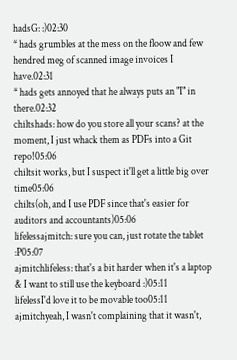hadsG: :)02:30
* hads grumbles at the mess on the floow and few hendred meg of scanned image invoices I have.02:31
* hads gets annoyed that he always puts an "I" in there.02:32
chiltshads: how do you store all your scans? at the moment, I just whack them as PDFs into a Git repo!05:06
chiltsit works, but I suspect it'll get a little big over time05:06
chilts(oh, and I use PDF since that's easier for auditors and accountants)05:06
lifelessajmitch: sure you can, just rotate the tablet :P05:07
ajmitchlifeless: that's a bit harder when it's a laptop & I want to still use the keyboard :)05:11
lifelessI'd love it to be movable too05:11
ajmitchyeah, I wasn't complaining that it wasn't,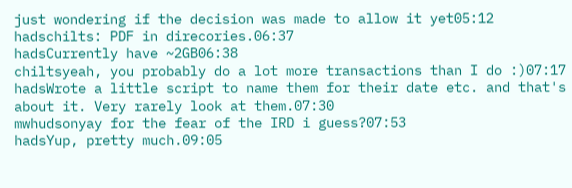just wondering if the decision was made to allow it yet05:12
hadschilts: PDF in direcories.06:37
hadsCurrently have ~2GB06:38
chiltsyeah, you probably do a lot more transactions than I do :)07:17
hadsWrote a little script to name them for their date etc. and that's about it. Very rarely look at them.07:30
mwhudsonyay for the fear of the IRD i guess?07:53
hadsYup, pretty much.09:05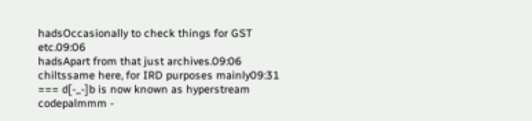hadsOccasionally to check things for GST etc.09:06
hadsApart from that just archives.09:06
chiltssame here, for IRD purposes mainly09:31
=== d[-_-]b is now known as hyperstream
codepalmmm -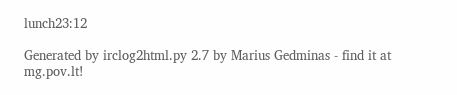lunch23:12

Generated by irclog2html.py 2.7 by Marius Gedminas - find it at mg.pov.lt!